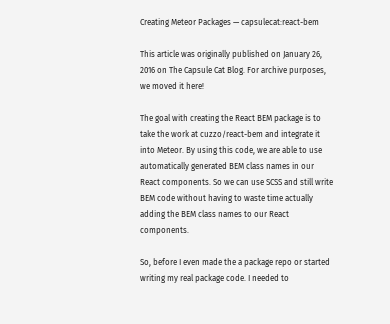Creating Meteor Packages — capsulecat:react-bem

This article was originally published on January 26, 2016 on The Capsule Cat Blog. For archive purposes, we moved it here!

The goal with creating the React BEM package is to take the work at cuzzo/react-bem and integrate it into Meteor. By using this code, we are able to use automatically generated BEM class names in our React components. So we can use SCSS and still write BEM code without having to waste time actually adding the BEM class names to our React components.

So, before I even made the a package repo or started writing my real package code. I needed to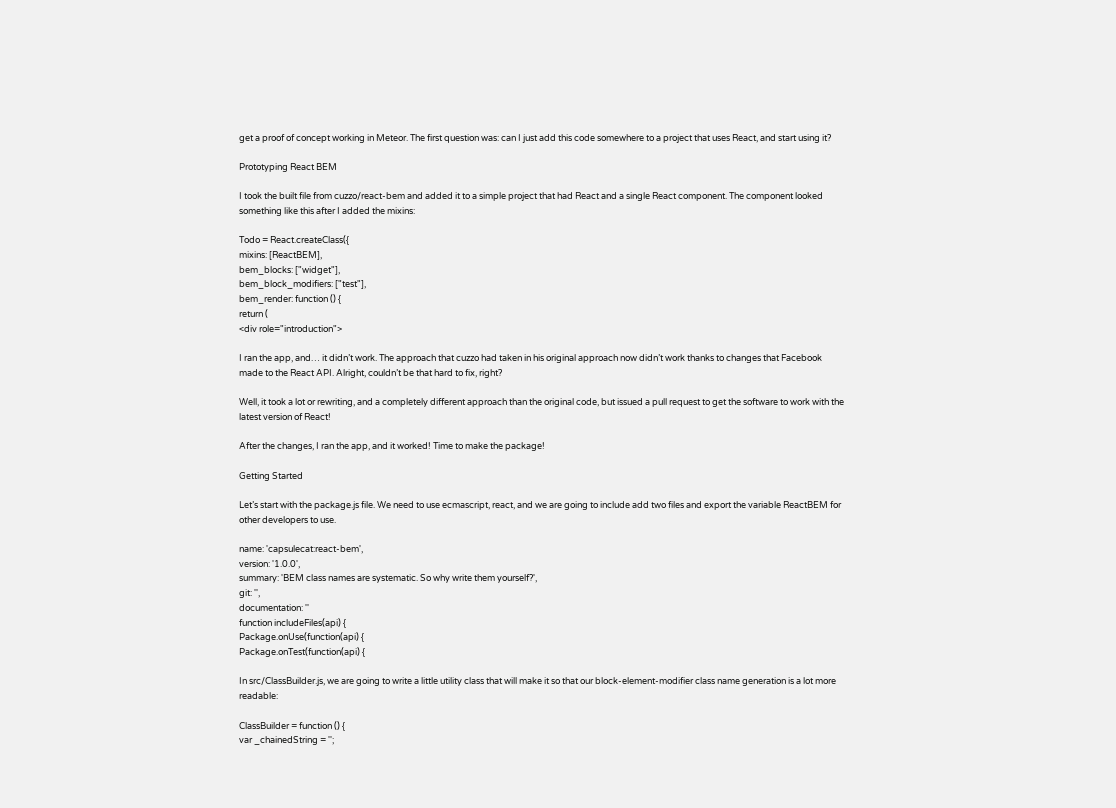get a proof of concept working in Meteor. The first question was: can I just add this code somewhere to a project that uses React, and start using it?

Prototyping React BEM

I took the built file from cuzzo/react-bem and added it to a simple project that had React and a single React component. The component looked something like this after I added the mixins:

Todo = React.createClass({
mixins: [ReactBEM],
bem_blocks: ["widget"],
bem_block_modifiers: ["test"],
bem_render: function () {
return (
<div role="introduction">

I ran the app, and… it didn’t work. The approach that cuzzo had taken in his original approach now didn’t work thanks to changes that Facebook made to the React API. Alright, couldn’t be that hard to fix, right?

Well, it took a lot or rewriting, and a completely different approach than the original code, but issued a pull request to get the software to work with the latest version of React!

After the changes, I ran the app, and it worked! Time to make the package!

Getting Started

Let’s start with the package.js file. We need to use ecmascript, react, and we are going to include add two files and export the variable ReactBEM for other developers to use.

name: 'capsulecat:react-bem',
version: '1.0.0',
summary: 'BEM class names are systematic. So why write them yourself?',
git: '',
documentation: ''
function includeFiles(api) {
Package.onUse(function(api) {
Package.onTest(function(api) {

In src/ClassBuilder.js, we are going to write a little utility class that will make it so that our block-element-modifier class name generation is a lot more readable:

ClassBuilder = function () {
var _chainedString = '';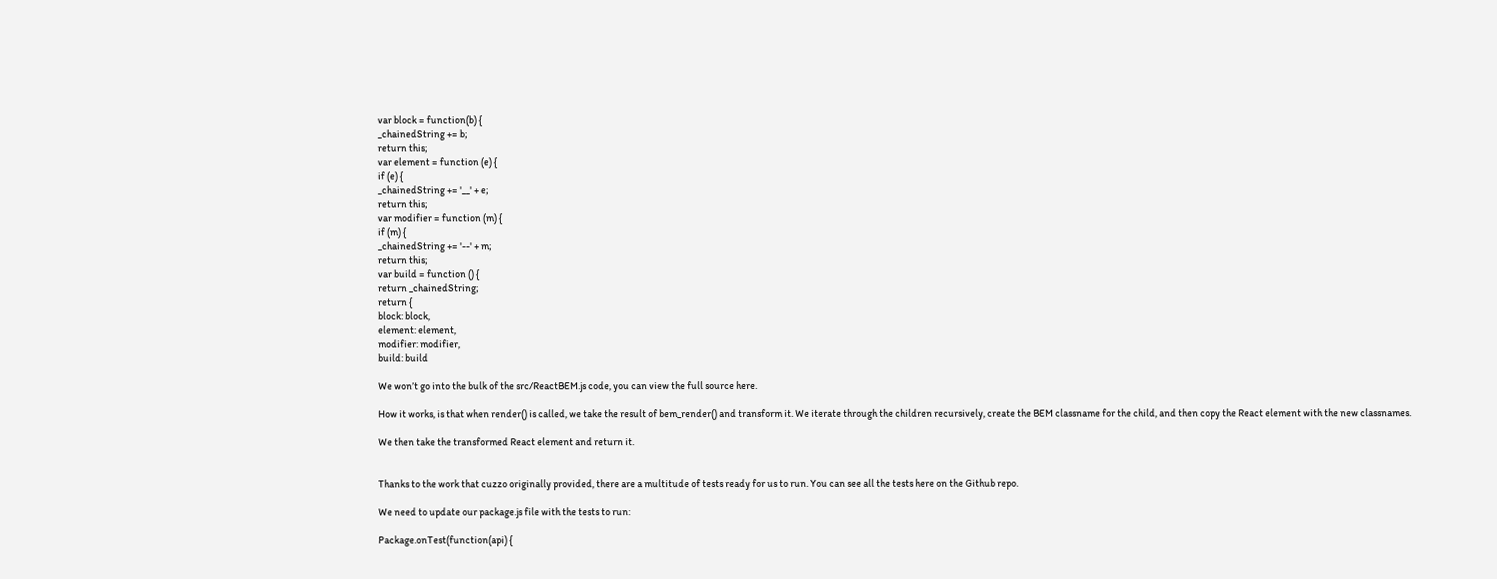var block = function(b) {
_chainedString += b;
return this;
var element = function (e) {
if (e) {
_chainedString += '__' + e;
return this;
var modifier = function (m) {
if (m) {
_chainedString += '--' + m;
return this;
var build = function () {
return _chainedString;
return {
block: block,
element: element,
modifier: modifier,
build: build

We won’t go into the bulk of the src/ReactBEM.js code, you can view the full source here.

How it works, is that when render() is called, we take the result of bem_render() and transform it. We iterate through the children recursively, create the BEM classname for the child, and then copy the React element with the new classnames.

We then take the transformed React element and return it.


Thanks to the work that cuzzo originally provided, there are a multitude of tests ready for us to run. You can see all the tests here on the Github repo.

We need to update our package.js file with the tests to run:

Package.onTest(function(api) {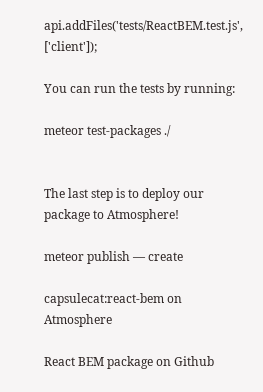api.addFiles('tests/ReactBEM.test.js', ['client']);

You can run the tests by running:

meteor test-packages ./


The last step is to deploy our package to Atmosphere!

meteor publish — create

capsulecat:react-bem on Atmosphere

React BEM package on Github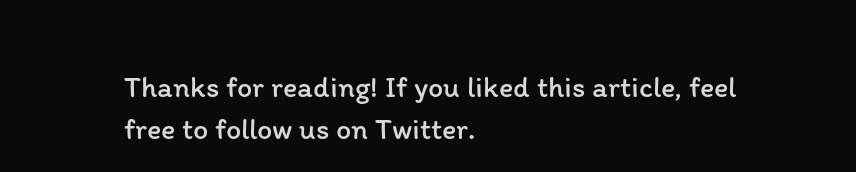Thanks for reading! If you liked this article, feel free to follow us on Twitter.